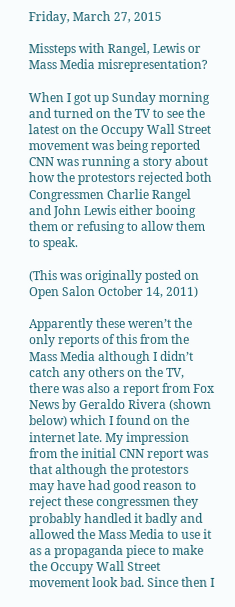Friday, March 27, 2015

Missteps with Rangel, Lewis or Mass Media misrepresentation?

When I got up Sunday morning and turned on the TV to see the latest on the Occupy Wall Street movement was being reported CNN was running a story about how the protestors rejected both Congressmen Charlie Rangel and John Lewis either booing them or refusing to allow them to speak.

(This was originally posted on Open Salon October 14, 2011)

Apparently these weren’t the only reports of this from the Mass Media although I didn’t catch any others on the TV, there was also a report from Fox News by Geraldo Rivera (shown below) which I found on the internet late. My impression from the initial CNN report was that although the protestors may have had good reason to reject these congressmen they probably handled it badly and allowed the Mass Media to use it as a propaganda piece to make the Occupy Wall Street movement look bad. Since then I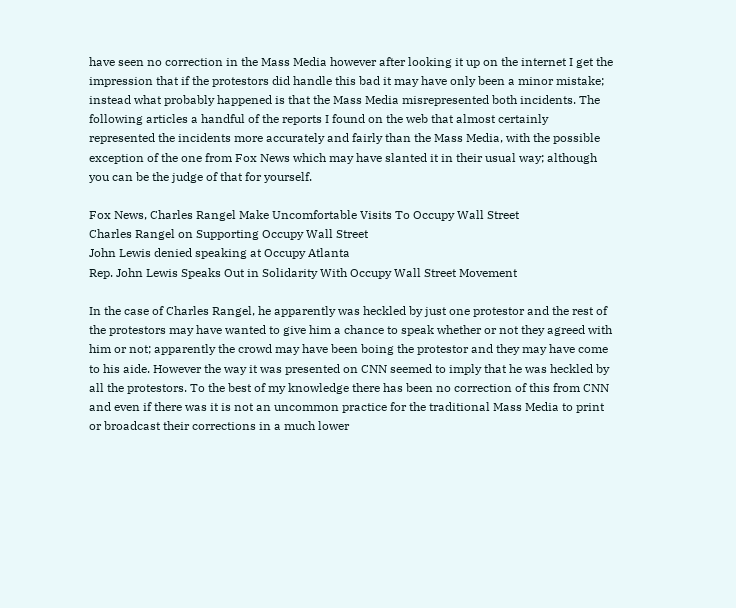have seen no correction in the Mass Media however after looking it up on the internet I get the impression that if the protestors did handle this bad it may have only been a minor mistake; instead what probably happened is that the Mass Media misrepresented both incidents. The following articles a handful of the reports I found on the web that almost certainly represented the incidents more accurately and fairly than the Mass Media, with the possible exception of the one from Fox News which may have slanted it in their usual way; although you can be the judge of that for yourself.

Fox News, Charles Rangel Make Uncomfortable Visits To Occupy Wall Street
Charles Rangel on Supporting Occupy Wall Street
John Lewis denied speaking at Occupy Atlanta
Rep. John Lewis Speaks Out in Solidarity With Occupy Wall Street Movement

In the case of Charles Rangel, he apparently was heckled by just one protestor and the rest of the protestors may have wanted to give him a chance to speak whether or not they agreed with him or not; apparently the crowd may have been boing the protestor and they may have come to his aide. However the way it was presented on CNN seemed to imply that he was heckled by all the protestors. To the best of my knowledge there has been no correction of this from CNN and even if there was it is not an uncommon practice for the traditional Mass Media to print or broadcast their corrections in a much lower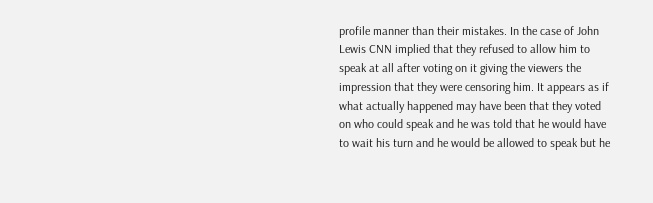profile manner than their mistakes. In the case of John Lewis CNN implied that they refused to allow him to speak at all after voting on it giving the viewers the impression that they were censoring him. It appears as if what actually happened may have been that they voted on who could speak and he was told that he would have to wait his turn and he would be allowed to speak but he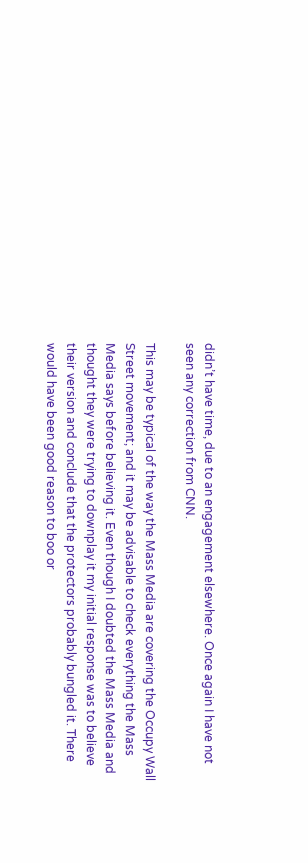didn’t have time, due to an engagement elsewhere. Once again I have not seen any correction from CNN.

This may be typical of the way the Mass Media are covering the Occupy Wall Street movement; and it may be advisable to check everything the Mass Media says before believing it. Even though I doubted the Mass Media and thought they were trying to downplay it my initial response was to believe their version and conclude that the protectors probably bungled it. There would have been good reason to boo or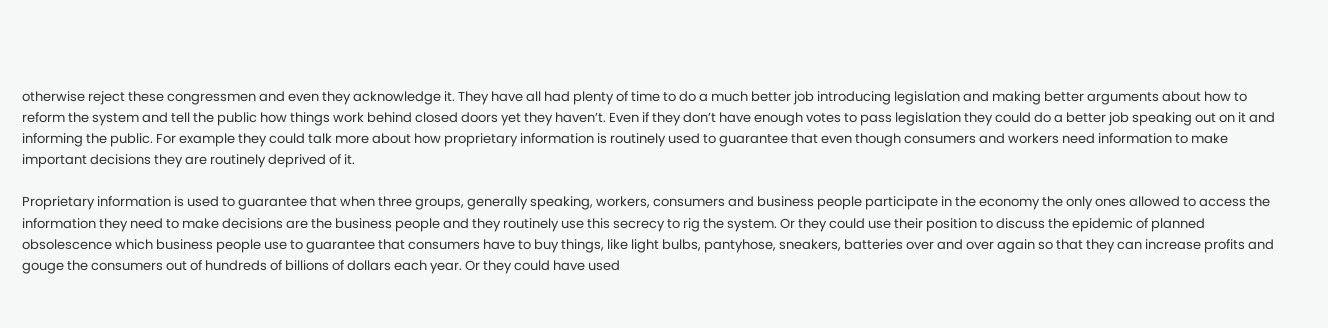otherwise reject these congressmen and even they acknowledge it. They have all had plenty of time to do a much better job introducing legislation and making better arguments about how to reform the system and tell the public how things work behind closed doors yet they haven’t. Even if they don’t have enough votes to pass legislation they could do a better job speaking out on it and informing the public. For example they could talk more about how proprietary information is routinely used to guarantee that even though consumers and workers need information to make important decisions they are routinely deprived of it.

Proprietary information is used to guarantee that when three groups, generally speaking, workers, consumers and business people participate in the economy the only ones allowed to access the information they need to make decisions are the business people and they routinely use this secrecy to rig the system. Or they could use their position to discuss the epidemic of planned obsolescence which business people use to guarantee that consumers have to buy things, like light bulbs, pantyhose, sneakers, batteries over and over again so that they can increase profits and gouge the consumers out of hundreds of billions of dollars each year. Or they could have used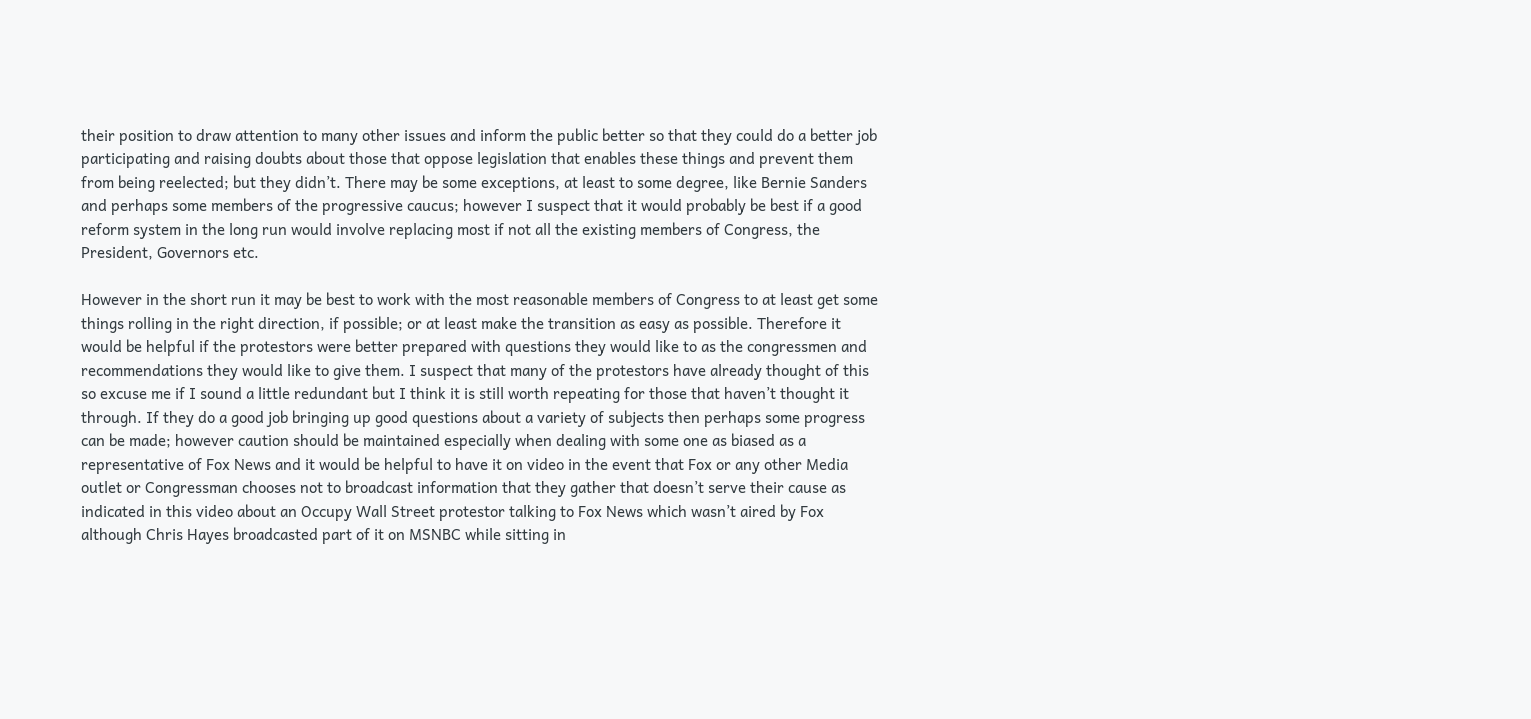their position to draw attention to many other issues and inform the public better so that they could do a better job participating and raising doubts about those that oppose legislation that enables these things and prevent them from being reelected; but they didn’t. There may be some exceptions, at least to some degree, like Bernie Sanders and perhaps some members of the progressive caucus; however I suspect that it would probably be best if a good reform system in the long run would involve replacing most if not all the existing members of Congress, the President, Governors etc.

However in the short run it may be best to work with the most reasonable members of Congress to at least get some things rolling in the right direction, if possible; or at least make the transition as easy as possible. Therefore it would be helpful if the protestors were better prepared with questions they would like to as the congressmen and recommendations they would like to give them. I suspect that many of the protestors have already thought of this so excuse me if I sound a little redundant but I think it is still worth repeating for those that haven’t thought it through. If they do a good job bringing up good questions about a variety of subjects then perhaps some progress can be made; however caution should be maintained especially when dealing with some one as biased as a representative of Fox News and it would be helpful to have it on video in the event that Fox or any other Media outlet or Congressman chooses not to broadcast information that they gather that doesn’t serve their cause as indicated in this video about an Occupy Wall Street protestor talking to Fox News which wasn’t aired by Fox although Chris Hayes broadcasted part of it on MSNBC while sitting in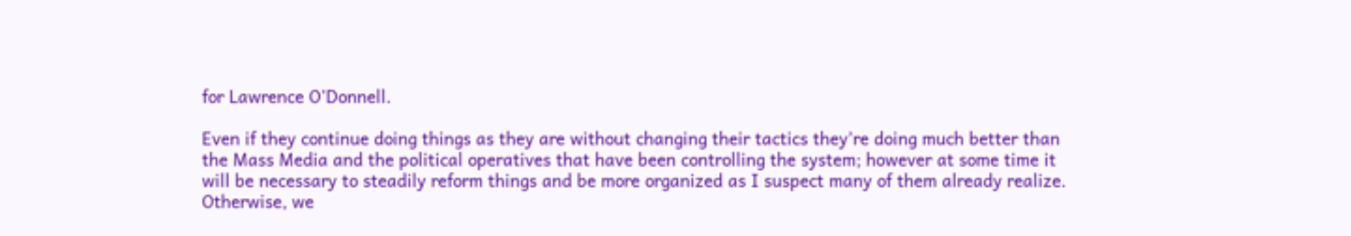for Lawrence O’Donnell.

Even if they continue doing things as they are without changing their tactics they’re doing much better than the Mass Media and the political operatives that have been controlling the system; however at some time it will be necessary to steadily reform things and be more organized as I suspect many of them already realize. Otherwise, we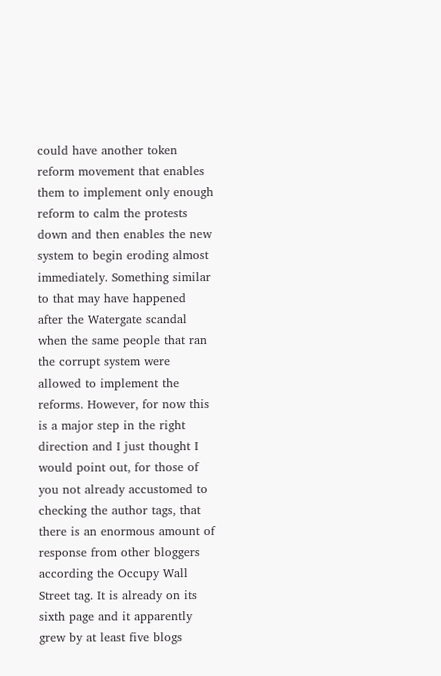could have another token reform movement that enables them to implement only enough reform to calm the protests down and then enables the new system to begin eroding almost immediately. Something similar to that may have happened after the Watergate scandal when the same people that ran the corrupt system were allowed to implement the reforms. However, for now this is a major step in the right direction and I just thought I would point out, for those of you not already accustomed to checking the author tags, that there is an enormous amount of response from other bloggers according the Occupy Wall Street tag. It is already on its sixth page and it apparently grew by at least five blogs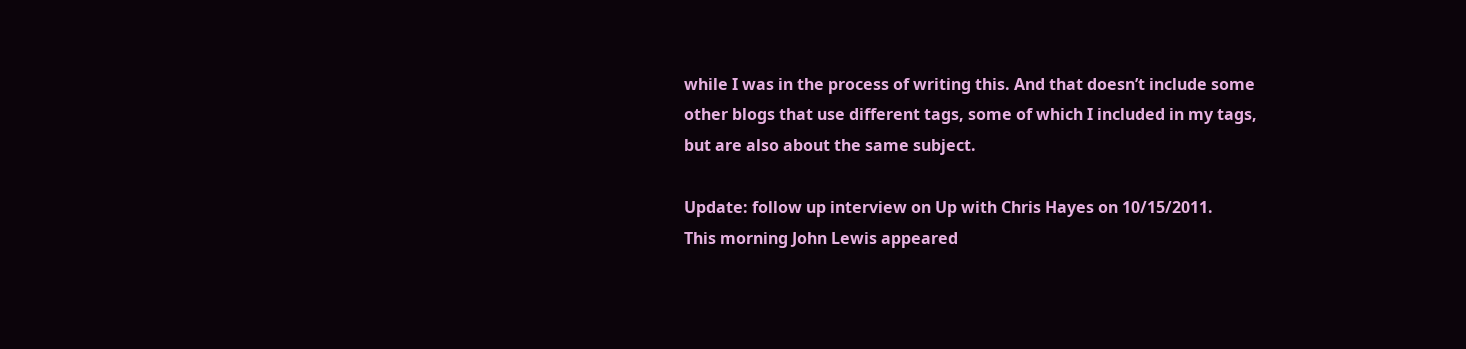while I was in the process of writing this. And that doesn’t include some other blogs that use different tags, some of which I included in my tags, but are also about the same subject.

Update: follow up interview on Up with Chris Hayes on 10/15/2011.
This morning John Lewis appeared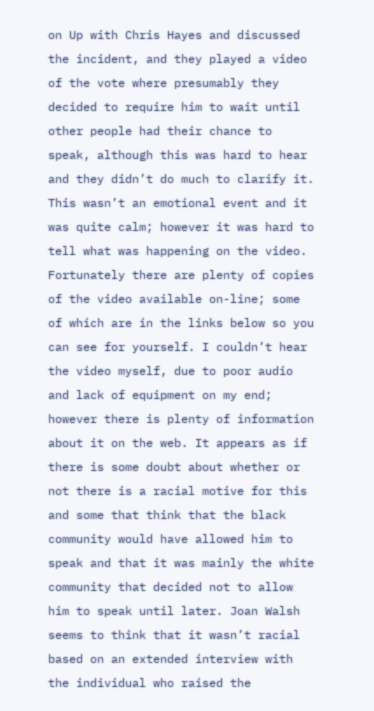on Up with Chris Hayes and discussed the incident, and they played a video of the vote where presumably they decided to require him to wait until other people had their chance to speak, although this was hard to hear and they didn’t do much to clarify it. This wasn’t an emotional event and it was quite calm; however it was hard to tell what was happening on the video. Fortunately there are plenty of copies of the video available on-line; some of which are in the links below so you can see for yourself. I couldn’t hear the video myself, due to poor audio and lack of equipment on my end; however there is plenty of information about it on the web. It appears as if there is some doubt about whether or not there is a racial motive for this and some that think that the black community would have allowed him to speak and that it was mainly the white community that decided not to allow him to speak until later. Joan Walsh seems to think that it wasn’t racial based on an extended interview with the individual who raised the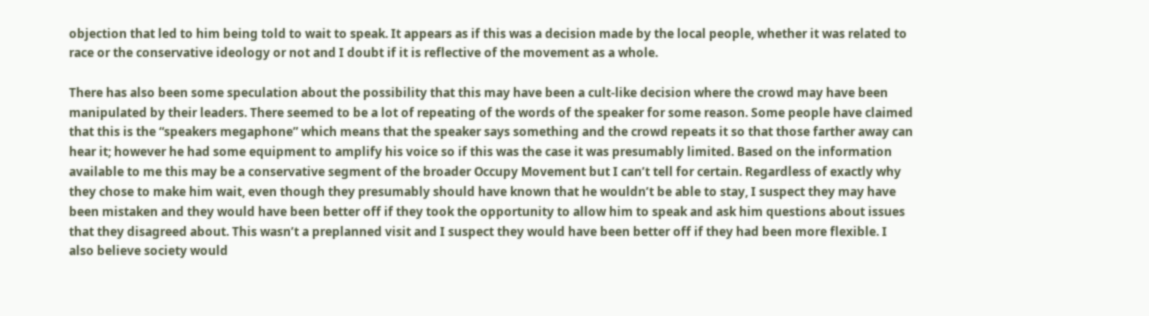objection that led to him being told to wait to speak. It appears as if this was a decision made by the local people, whether it was related to race or the conservative ideology or not and I doubt if it is reflective of the movement as a whole.

There has also been some speculation about the possibility that this may have been a cult-like decision where the crowd may have been manipulated by their leaders. There seemed to be a lot of repeating of the words of the speaker for some reason. Some people have claimed that this is the “speakers megaphone” which means that the speaker says something and the crowd repeats it so that those farther away can hear it; however he had some equipment to amplify his voice so if this was the case it was presumably limited. Based on the information available to me this may be a conservative segment of the broader Occupy Movement but I can’t tell for certain. Regardless of exactly why they chose to make him wait, even though they presumably should have known that he wouldn’t be able to stay, I suspect they may have been mistaken and they would have been better off if they took the opportunity to allow him to speak and ask him questions about issues that they disagreed about. This wasn’t a preplanned visit and I suspect they would have been better off if they had been more flexible. I also believe society would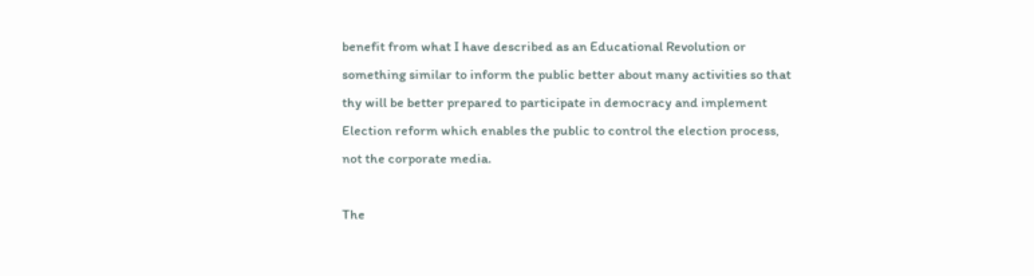benefit from what I have described as an Educational Revolution or something similar to inform the public better about many activities so that thy will be better prepared to participate in democracy and implement Election reform which enables the public to control the election process, not the corporate media.

The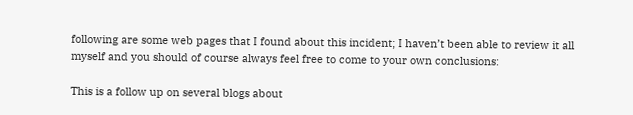following are some web pages that I found about this incident; I haven’t been able to review it all myself and you should of course always feel free to come to your own conclusions:

This is a follow up on several blogs about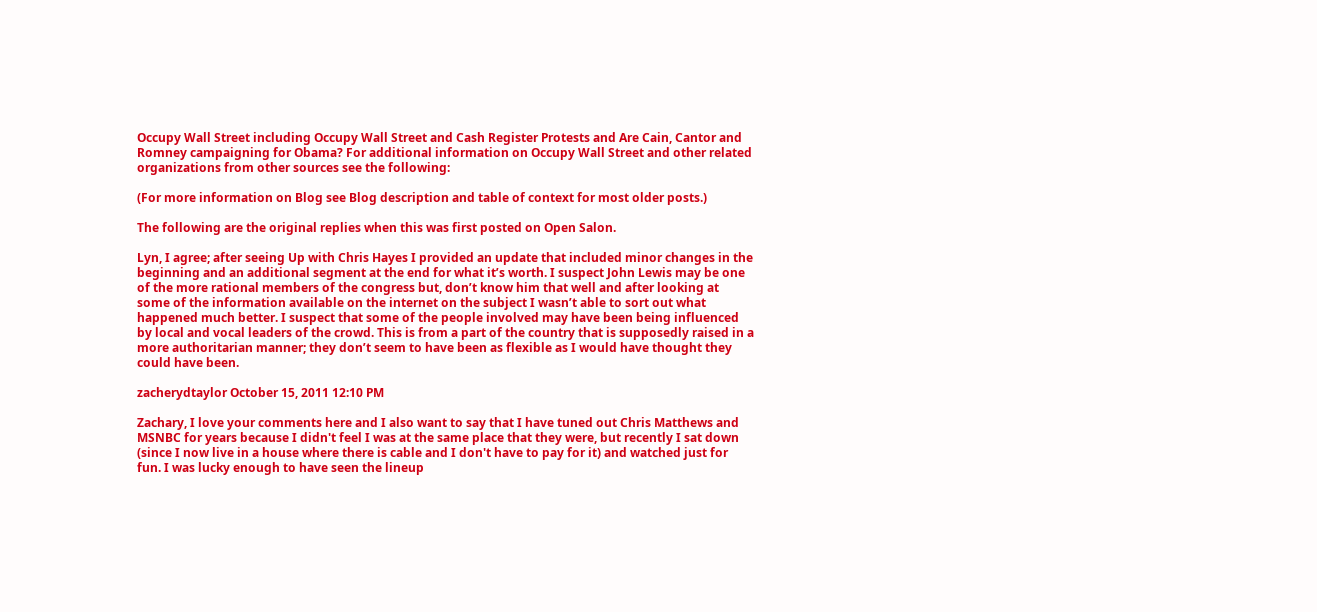Occupy Wall Street including Occupy Wall Street and Cash Register Protests and Are Cain, Cantor and Romney campaigning for Obama? For additional information on Occupy Wall Street and other related organizations from other sources see the following:

(For more information on Blog see Blog description and table of context for most older posts.)

The following are the original replies when this was first posted on Open Salon.

Lyn, I agree; after seeing Up with Chris Hayes I provided an update that included minor changes in the beginning and an additional segment at the end for what it’s worth. I suspect John Lewis may be one of the more rational members of the congress but, don’t know him that well and after looking at some of the information available on the internet on the subject I wasn’t able to sort out what happened much better. I suspect that some of the people involved may have been being influenced by local and vocal leaders of the crowd. This is from a part of the country that is supposedly raised in a more authoritarian manner; they don’t seem to have been as flexible as I would have thought they could have been.

zacherydtaylor October 15, 2011 12:10 PM

Zachary, I love your comments here and I also want to say that I have tuned out Chris Matthews and MSNBC for years because I didn't feel I was at the same place that they were, but recently I sat down (since I now live in a house where there is cable and I don't have to pay for it) and watched just for fun. I was lucky enough to have seen the lineup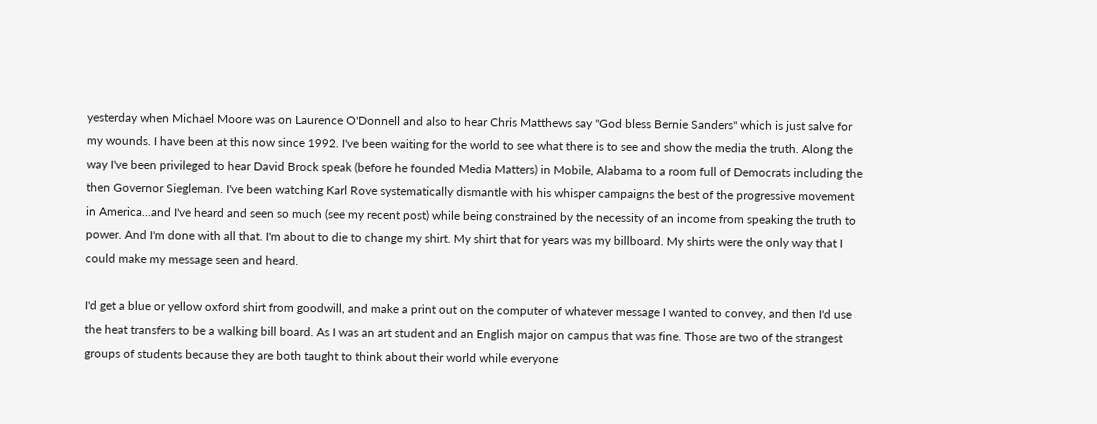yesterday when Michael Moore was on Laurence O'Donnell and also to hear Chris Matthews say "God bless Bernie Sanders" which is just salve for my wounds. I have been at this now since 1992. I've been waiting for the world to see what there is to see and show the media the truth. Along the way I've been privileged to hear David Brock speak (before he founded Media Matters) in Mobile, Alabama to a room full of Democrats including the then Governor Siegleman. I've been watching Karl Rove systematically dismantle with his whisper campaigns the best of the progressive movement in America...and I've heard and seen so much (see my recent post) while being constrained by the necessity of an income from speaking the truth to power. And I'm done with all that. I'm about to die to change my shirt. My shirt that for years was my billboard. My shirts were the only way that I could make my message seen and heard.

I'd get a blue or yellow oxford shirt from goodwill, and make a print out on the computer of whatever message I wanted to convey, and then I'd use the heat transfers to be a walking bill board. As I was an art student and an English major on campus that was fine. Those are two of the strangest groups of students because they are both taught to think about their world while everyone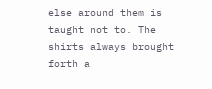else around them is taught not to. The shirts always brought forth a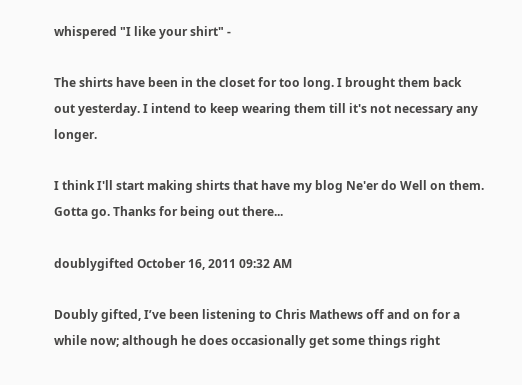whispered "I like your shirt" -

The shirts have been in the closet for too long. I brought them back out yesterday. I intend to keep wearing them till it's not necessary any longer.

I think I'll start making shirts that have my blog Ne'er do Well on them. Gotta go. Thanks for being out there...

doublygifted October 16, 2011 09:32 AM

Doubly gifted, I’ve been listening to Chris Mathews off and on for a while now; although he does occasionally get some things right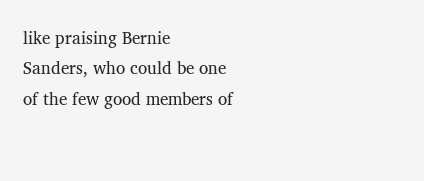like praising Bernie Sanders, who could be one of the few good members of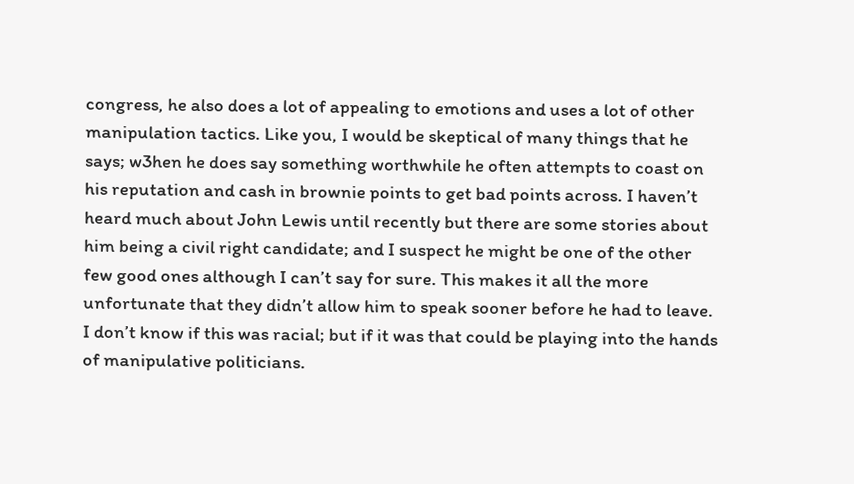congress, he also does a lot of appealing to emotions and uses a lot of other manipulation tactics. Like you, I would be skeptical of many things that he says; w3hen he does say something worthwhile he often attempts to coast on his reputation and cash in brownie points to get bad points across. I haven’t heard much about John Lewis until recently but there are some stories about him being a civil right candidate; and I suspect he might be one of the other few good ones although I can’t say for sure. This makes it all the more unfortunate that they didn’t allow him to speak sooner before he had to leave. I don’t know if this was racial; but if it was that could be playing into the hands of manipulative politicians.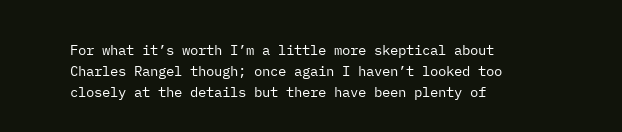For what it’s worth I’m a little more skeptical about Charles Rangel though; once again I haven’t looked too closely at the details but there have been plenty of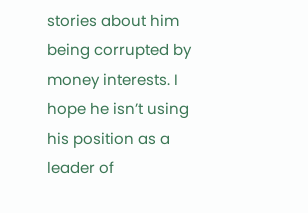stories about him being corrupted by money interests. I hope he isn’t using his position as a leader of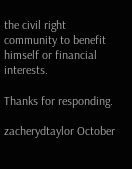the civil right community to benefit himself or financial interests.

Thanks for responding.

zacherydtaylor October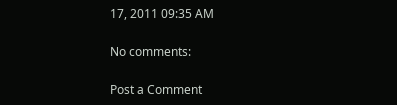17, 2011 09:35 AM

No comments:

Post a Comment